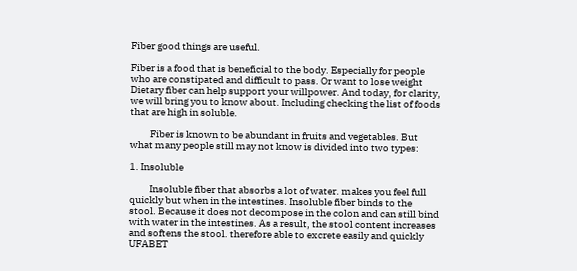Fiber good things are useful.

Fiber is a food that is beneficial to the body. Especially for people who are constipated and difficult to pass. Or want to lose weight Dietary fiber can help support your willpower. And today, for clarity, we will bring you to know about. Including checking the list of foods that are high in soluble.

          Fiber is known to be abundant in fruits and vegetables. But what many people still may not know is divided into two types:

1. Insoluble

          Insoluble fiber that absorbs a lot of water. makes you feel full quickly but when in the intestines. Insoluble fiber binds to the stool. Because it does not decompose in the colon and can still bind with water in the intestines. As a result, the stool content increases and softens the stool. therefore able to excrete easily and quickly UFABET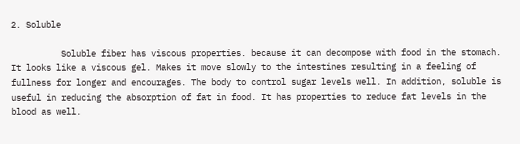2. Soluble

          Soluble fiber has viscous properties. because it can decompose with food in the stomach. It looks like a viscous gel. Makes it move slowly to the intestines resulting in a feeling of fullness for longer and encourages. The body to control sugar levels well. In addition, soluble is useful in reducing the absorption of fat in food. It has properties to reduce fat levels in the blood as well.